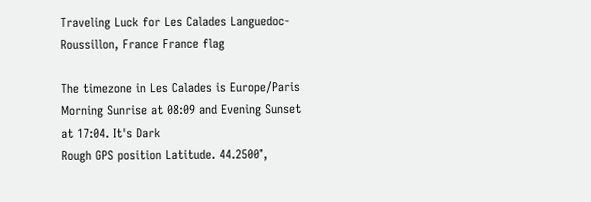Traveling Luck for Les Calades Languedoc-Roussillon, France France flag

The timezone in Les Calades is Europe/Paris
Morning Sunrise at 08:09 and Evening Sunset at 17:04. It's Dark
Rough GPS position Latitude. 44.2500°,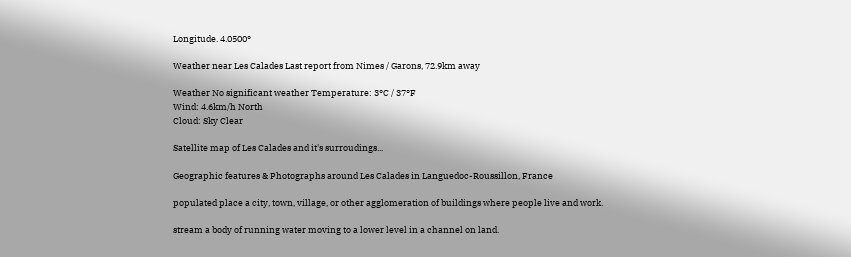Longitude. 4.0500°

Weather near Les Calades Last report from Nimes / Garons, 72.9km away

Weather No significant weather Temperature: 3°C / 37°F
Wind: 4.6km/h North
Cloud: Sky Clear

Satellite map of Les Calades and it's surroudings...

Geographic features & Photographs around Les Calades in Languedoc-Roussillon, France

populated place a city, town, village, or other agglomeration of buildings where people live and work.

stream a body of running water moving to a lower level in a channel on land.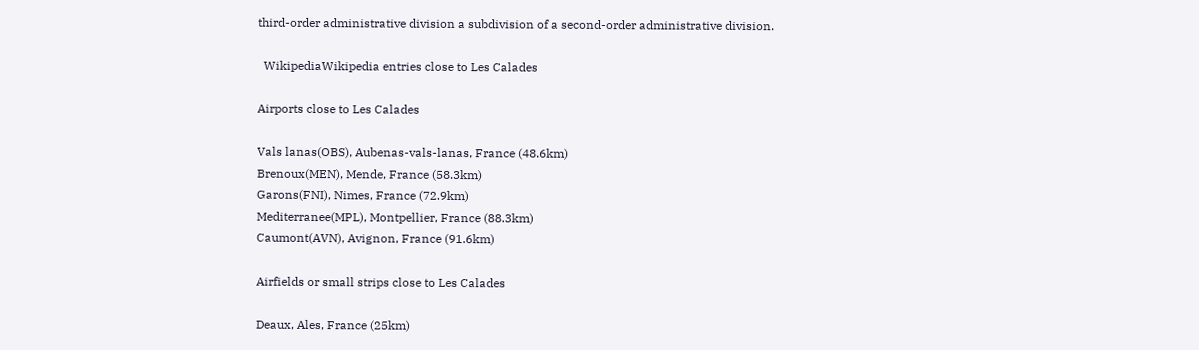third-order administrative division a subdivision of a second-order administrative division.

  WikipediaWikipedia entries close to Les Calades

Airports close to Les Calades

Vals lanas(OBS), Aubenas-vals-lanas, France (48.6km)
Brenoux(MEN), Mende, France (58.3km)
Garons(FNI), Nimes, France (72.9km)
Mediterranee(MPL), Montpellier, France (88.3km)
Caumont(AVN), Avignon, France (91.6km)

Airfields or small strips close to Les Calades

Deaux, Ales, France (25km)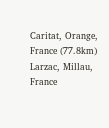Caritat, Orange, France (77.8km)
Larzac, Millau, France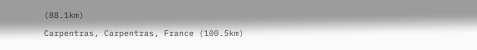(88.1km)
Carpentras, Carpentras, France (100.5km)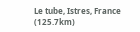Le tube, Istres, France (125.7km)